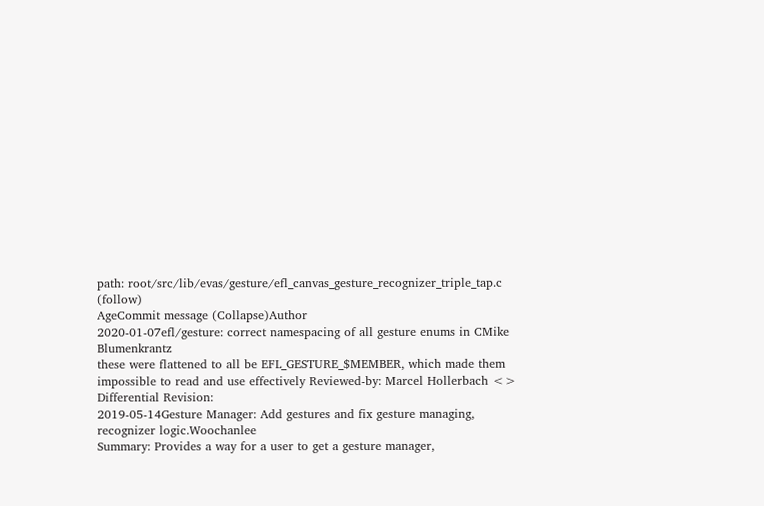path: root/src/lib/evas/gesture/efl_canvas_gesture_recognizer_triple_tap.c (follow)
AgeCommit message (Collapse)Author
2020-01-07efl/gesture: correct namespacing of all gesture enums in CMike Blumenkrantz
these were flattened to all be EFL_GESTURE_$MEMBER, which made them impossible to read and use effectively Reviewed-by: Marcel Hollerbach <> Differential Revision:
2019-05-14Gesture Manager: Add gestures and fix gesture managing, recognizer logic.Woochanlee
Summary: Provides a way for a user to get a gesture manager,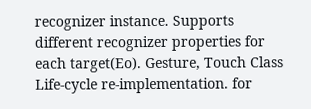recognizer instance. Supports different recognizer properties for each target(Eo). Gesture, Touch Class Life-cycle re-implementation. for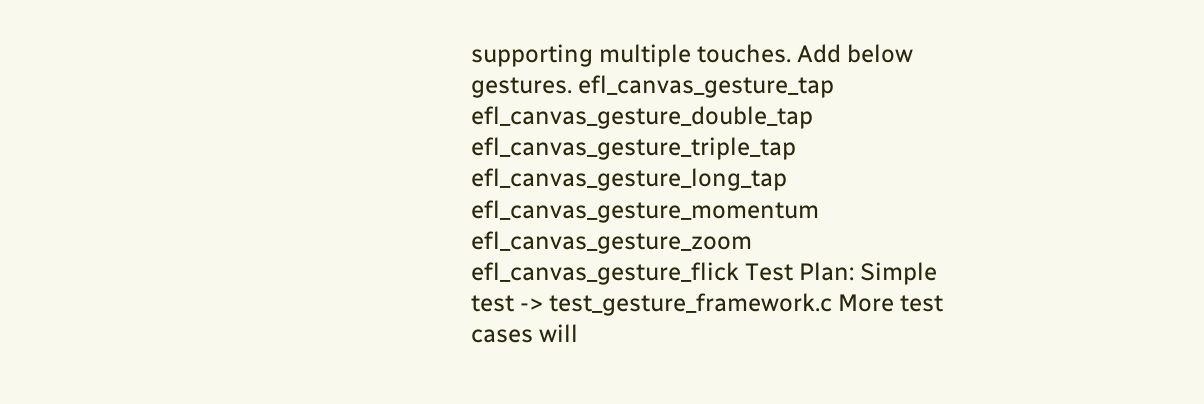supporting multiple touches. Add below gestures. efl_canvas_gesture_tap efl_canvas_gesture_double_tap efl_canvas_gesture_triple_tap efl_canvas_gesture_long_tap efl_canvas_gesture_momentum efl_canvas_gesture_zoom efl_canvas_gesture_flick Test Plan: Simple test -> test_gesture_framework.c More test cases will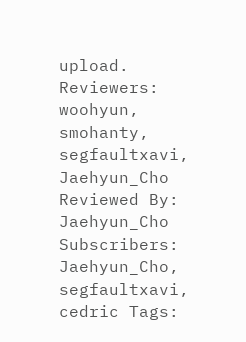upload. Reviewers: woohyun, smohanty, segfaultxavi, Jaehyun_Cho Reviewed By: Jaehyun_Cho Subscribers: Jaehyun_Cho, segfaultxavi, cedric Tags: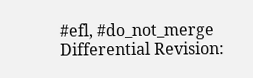#efl, #do_not_merge Differential Revision: